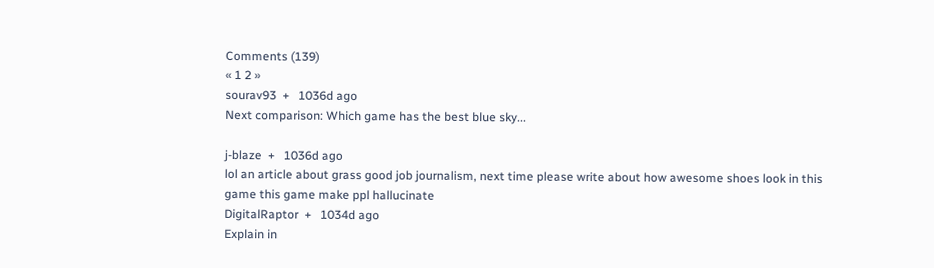Comments (139)
« 1 2 »
sourav93  +   1036d ago
Next comparison: Which game has the best blue sky...

j-blaze  +   1036d ago
lol an article about grass good job journalism, next time please write about how awesome shoes look in this game this game make ppl hallucinate
DigitalRaptor  +   1034d ago
Explain in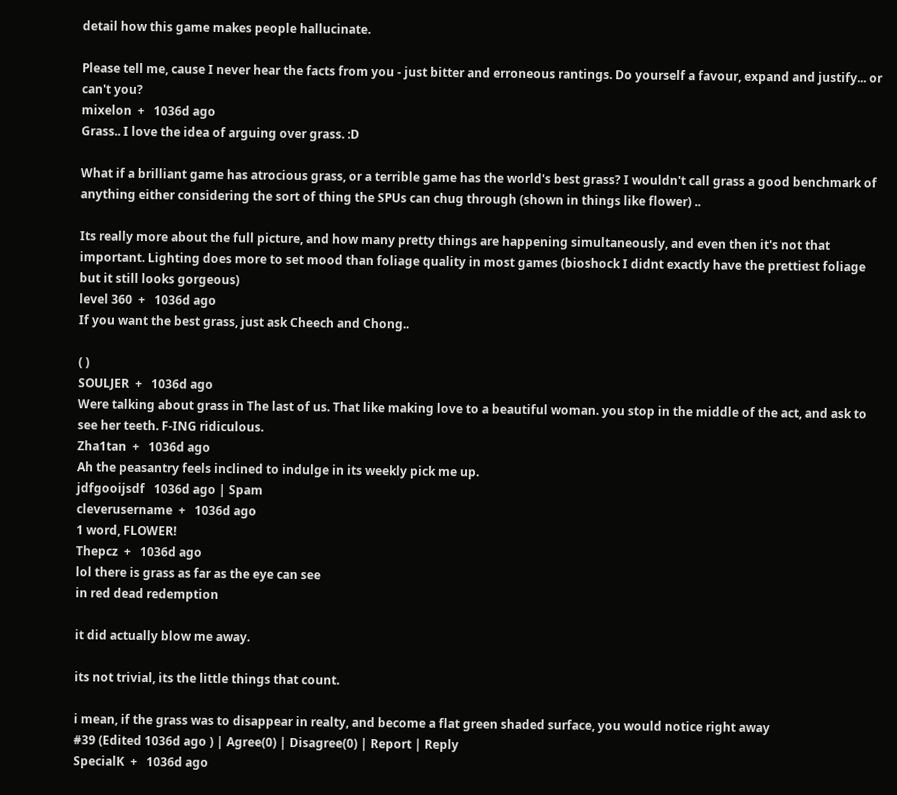detail how this game makes people hallucinate.

Please tell me, cause I never hear the facts from you - just bitter and erroneous rantings. Do yourself a favour, expand and justify... or can't you?
mixelon  +   1036d ago
Grass.. I love the idea of arguing over grass. :D

What if a brilliant game has atrocious grass, or a terrible game has the world's best grass? I wouldn't call grass a good benchmark of anything either considering the sort of thing the SPUs can chug through (shown in things like flower) ..

Its really more about the full picture, and how many pretty things are happening simultaneously, and even then it's not that important. Lighting does more to set mood than foliage quality in most games (bioshock I didnt exactly have the prettiest foliage but it still looks gorgeous)
level 360  +   1036d ago
If you want the best grass, just ask Cheech and Chong..

( )
SOULJER  +   1036d ago
Were talking about grass in The last of us. That like making love to a beautiful woman. you stop in the middle of the act, and ask to see her teeth. F-ING ridiculous.
Zha1tan  +   1036d ago
Ah the peasantry feels inclined to indulge in its weekly pick me up.
jdfgooijsdf   1036d ago | Spam
cleverusername  +   1036d ago
1 word, FLOWER!
Thepcz  +   1036d ago
lol there is grass as far as the eye can see
in red dead redemption

it did actually blow me away.

its not trivial, its the little things that count.

i mean, if the grass was to disappear in realty, and become a flat green shaded surface, you would notice right away
#39 (Edited 1036d ago ) | Agree(0) | Disagree(0) | Report | Reply
SpecialK  +   1036d ago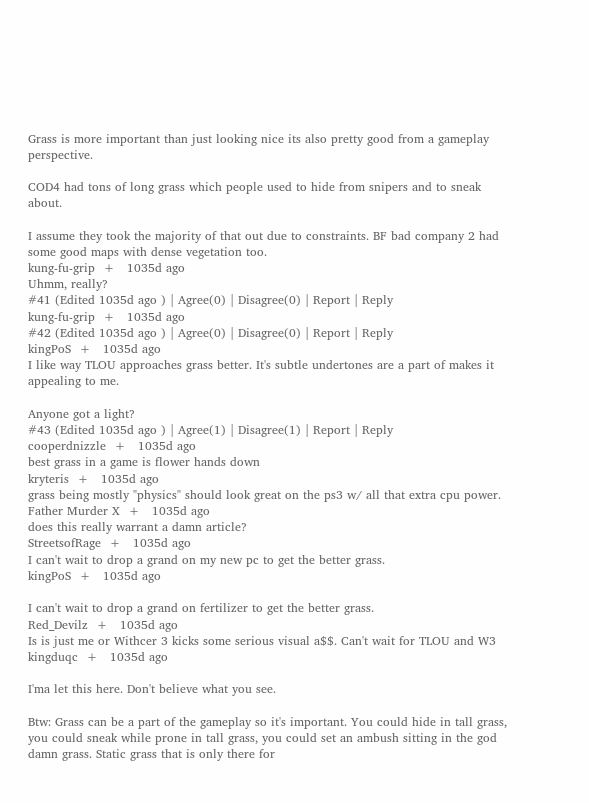Grass is more important than just looking nice its also pretty good from a gameplay perspective.

COD4 had tons of long grass which people used to hide from snipers and to sneak about.

I assume they took the majority of that out due to constraints. BF bad company 2 had some good maps with dense vegetation too.
kung-fu-grip  +   1035d ago
Uhmm, really?
#41 (Edited 1035d ago ) | Agree(0) | Disagree(0) | Report | Reply
kung-fu-grip  +   1035d ago
#42 (Edited 1035d ago ) | Agree(0) | Disagree(0) | Report | Reply
kingPoS  +   1035d ago
I like way TLOU approaches grass better. It's subtle undertones are a part of makes it appealing to me.

Anyone got a light?
#43 (Edited 1035d ago ) | Agree(1) | Disagree(1) | Report | Reply
cooperdnizzle  +   1035d ago
best grass in a game is flower hands down
kryteris  +   1035d ago
grass being mostly "physics" should look great on the ps3 w/ all that extra cpu power.
Father Murder X  +   1035d ago
does this really warrant a damn article?
StreetsofRage  +   1035d ago
I can't wait to drop a grand on my new pc to get the better grass.
kingPoS  +   1035d ago

I can't wait to drop a grand on fertilizer to get the better grass.
Red_Devilz  +   1035d ago
Is is just me or Withcer 3 kicks some serious visual a$$. Can't wait for TLOU and W3
kingduqc  +   1035d ago

I'ma let this here. Don't believe what you see.

Btw: Grass can be a part of the gameplay so it's important. You could hide in tall grass, you could sneak while prone in tall grass, you could set an ambush sitting in the god damn grass. Static grass that is only there for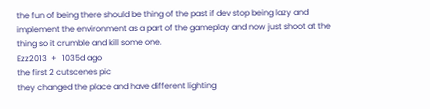the fun of being there should be thing of the past if dev stop being lazy and implement the environment as a part of the gameplay and now just shoot at the thing so it crumble and kill some one.
Ezz2013  +   1035d ago
the first 2 cutscenes pic
they changed the place and have different lighting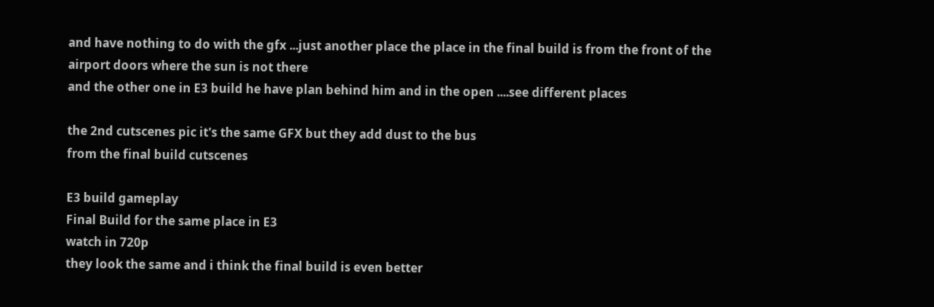and have nothing to do with the gfx ...just another place the place in the final build is from the front of the airport doors where the sun is not there
and the other one in E3 build he have plan behind him and in the open ....see different places

the 2nd cutscenes pic it's the same GFX but they add dust to the bus
from the final build cutscenes

E3 build gameplay
Final Build for the same place in E3
watch in 720p
they look the same and i think the final build is even better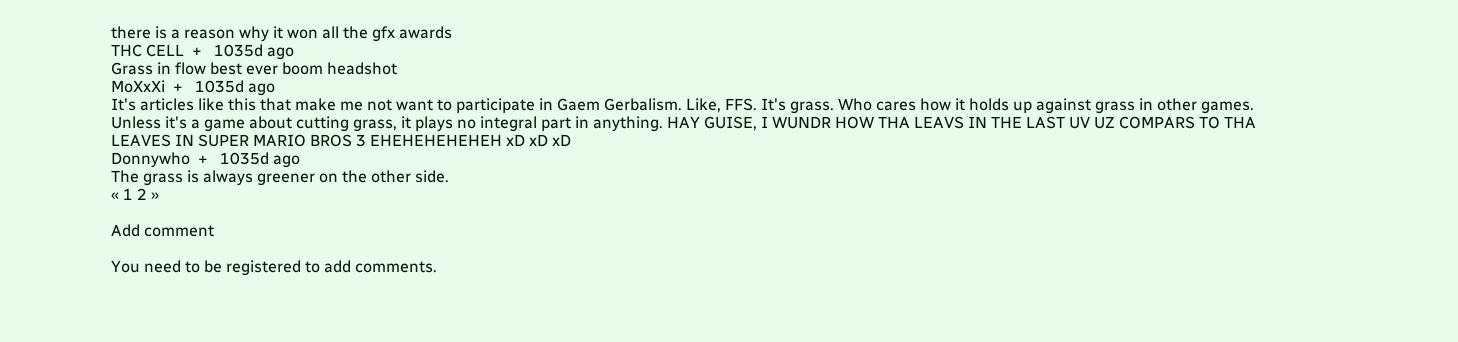there is a reason why it won all the gfx awards
THC CELL  +   1035d ago
Grass in flow best ever boom headshot
MoXxXi  +   1035d ago
It's articles like this that make me not want to participate in Gaem Gerbalism. Like, FFS. It's grass. Who cares how it holds up against grass in other games. Unless it's a game about cutting grass, it plays no integral part in anything. HAY GUISE, I WUNDR HOW THA LEAVS IN THE LAST UV UZ COMPARS TO THA LEAVES IN SUPER MARIO BROS 3 EHEHEHEHEHEH xD xD xD
Donnywho  +   1035d ago
The grass is always greener on the other side.
« 1 2 »

Add comment

You need to be registered to add comments.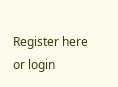Register here or login